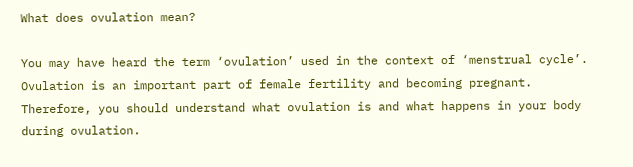What does ovulation mean?

You may have heard the term ‘ovulation’ used in the context of ‘menstrual cycle’. Ovulation is an important part of female fertility and becoming pregnant. Therefore, you should understand what ovulation is and what happens in your body during ovulation.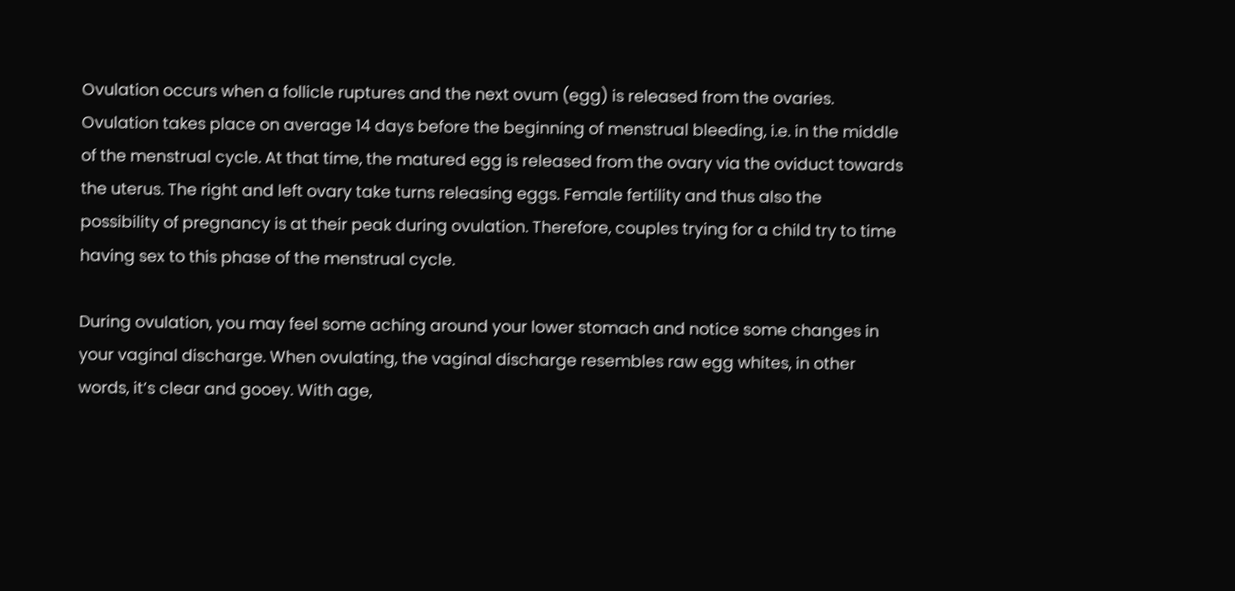Ovulation occurs when a follicle ruptures and the next ovum (egg) is released from the ovaries. Ovulation takes place on average 14 days before the beginning of menstrual bleeding, i.e. in the middle of the menstrual cycle. At that time, the matured egg is released from the ovary via the oviduct towards the uterus. The right and left ovary take turns releasing eggs. Female fertility and thus also the possibility of pregnancy is at their peak during ovulation. Therefore, couples trying for a child try to time having sex to this phase of the menstrual cycle.

During ovulation, you may feel some aching around your lower stomach and notice some changes in your vaginal discharge. When ovulating, the vaginal discharge resembles raw egg whites, in other words, it’s clear and gooey. With age,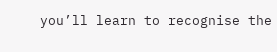you’ll learn to recognise the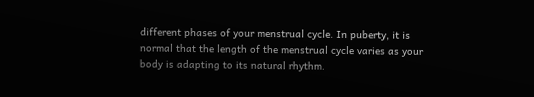different phases of your menstrual cycle. In puberty, it is normal that the length of the menstrual cycle varies as your body is adapting to its natural rhythm.